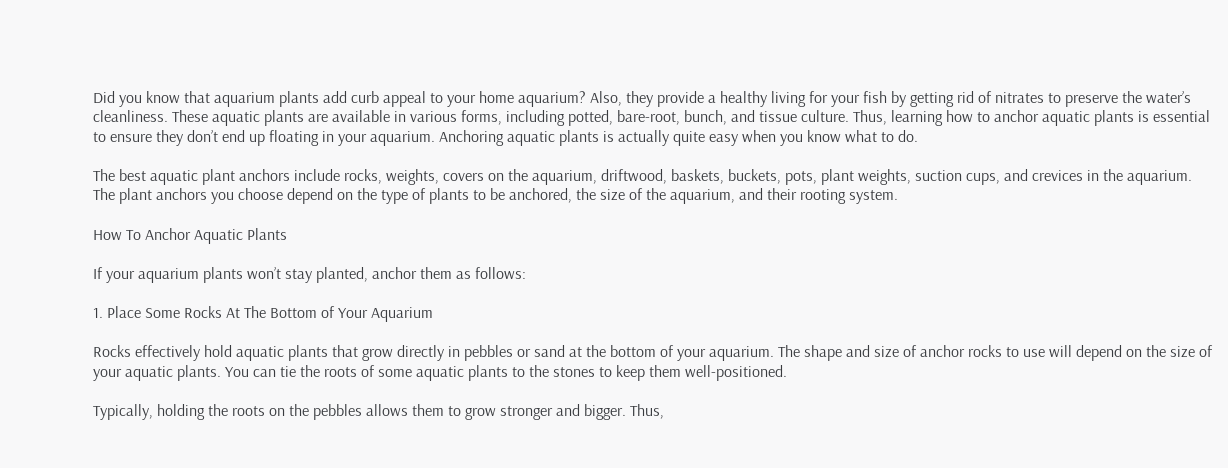Did you know that aquarium plants add curb appeal to your home aquarium? Also, they provide a healthy living for your fish by getting rid of nitrates to preserve the water’s cleanliness. These aquatic plants are available in various forms, including potted, bare-root, bunch, and tissue culture. Thus, learning how to anchor aquatic plants is essential to ensure they don’t end up floating in your aquarium. Anchoring aquatic plants is actually quite easy when you know what to do.

The best aquatic plant anchors include rocks, weights, covers on the aquarium, driftwood, baskets, buckets, pots, plant weights, suction cups, and crevices in the aquarium. The plant anchors you choose depend on the type of plants to be anchored, the size of the aquarium, and their rooting system.

How To Anchor Aquatic Plants

If your aquarium plants won’t stay planted, anchor them as follows:

1. Place Some Rocks At The Bottom of Your Aquarium

Rocks effectively hold aquatic plants that grow directly in pebbles or sand at the bottom of your aquarium. The shape and size of anchor rocks to use will depend on the size of your aquatic plants. You can tie the roots of some aquatic plants to the stones to keep them well-positioned.

Typically, holding the roots on the pebbles allows them to grow stronger and bigger. Thus,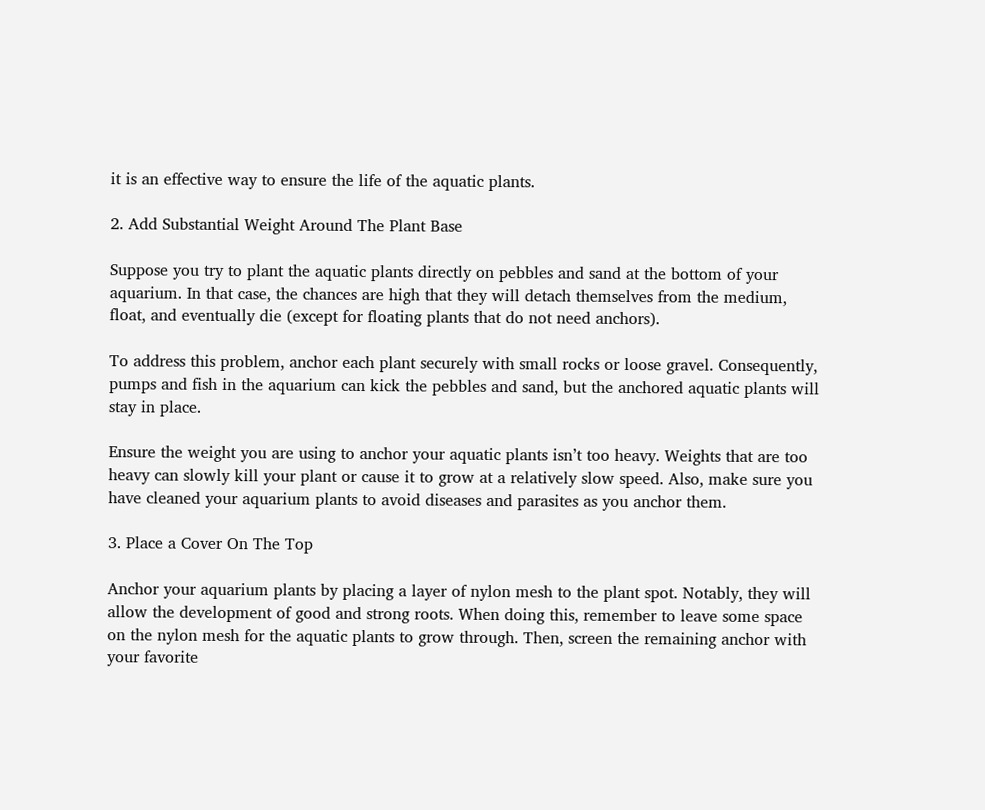it is an effective way to ensure the life of the aquatic plants.

2. Add Substantial Weight Around The Plant Base

Suppose you try to plant the aquatic plants directly on pebbles and sand at the bottom of your aquarium. In that case, the chances are high that they will detach themselves from the medium, float, and eventually die (except for floating plants that do not need anchors).

To address this problem, anchor each plant securely with small rocks or loose gravel. Consequently, pumps and fish in the aquarium can kick the pebbles and sand, but the anchored aquatic plants will stay in place.

Ensure the weight you are using to anchor your aquatic plants isn’t too heavy. Weights that are too heavy can slowly kill your plant or cause it to grow at a relatively slow speed. Also, make sure you have cleaned your aquarium plants to avoid diseases and parasites as you anchor them.

3. Place a Cover On The Top

Anchor your aquarium plants by placing a layer of nylon mesh to the plant spot. Notably, they will allow the development of good and strong roots. When doing this, remember to leave some space on the nylon mesh for the aquatic plants to grow through. Then, screen the remaining anchor with your favorite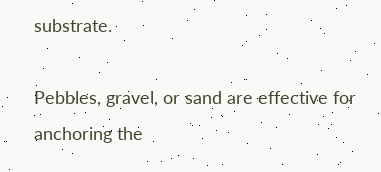substrate.

Pebbles, gravel, or sand are effective for anchoring the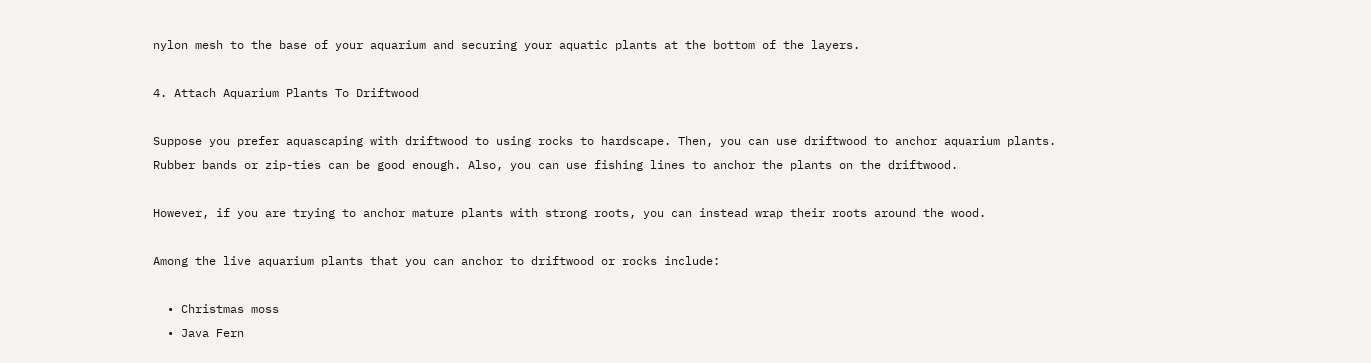nylon mesh to the base of your aquarium and securing your aquatic plants at the bottom of the layers.

4. Attach Aquarium Plants To Driftwood

Suppose you prefer aquascaping with driftwood to using rocks to hardscape. Then, you can use driftwood to anchor aquarium plants. Rubber bands or zip-ties can be good enough. Also, you can use fishing lines to anchor the plants on the driftwood.

However, if you are trying to anchor mature plants with strong roots, you can instead wrap their roots around the wood.

Among the live aquarium plants that you can anchor to driftwood or rocks include:

  • Christmas moss
  • Java Fern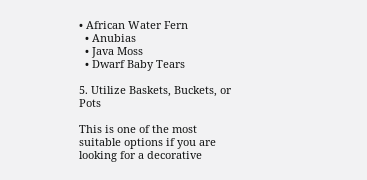• African Water Fern
  • Anubias
  • Java Moss
  • Dwarf Baby Tears

5. Utilize Baskets, Buckets, or Pots

This is one of the most suitable options if you are looking for a decorative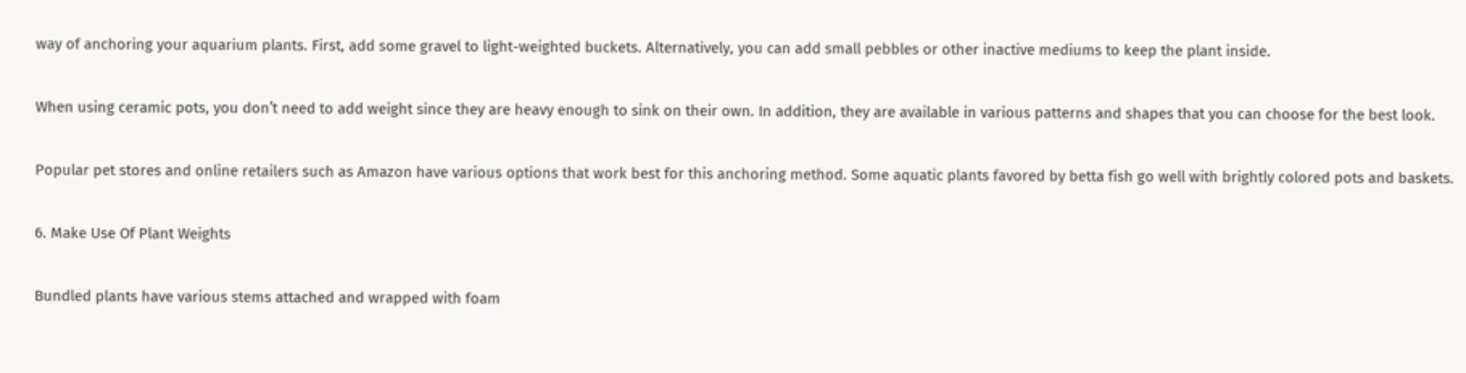way of anchoring your aquarium plants. First, add some gravel to light-weighted buckets. Alternatively, you can add small pebbles or other inactive mediums to keep the plant inside.

When using ceramic pots, you don’t need to add weight since they are heavy enough to sink on their own. In addition, they are available in various patterns and shapes that you can choose for the best look.

Popular pet stores and online retailers such as Amazon have various options that work best for this anchoring method. Some aquatic plants favored by betta fish go well with brightly colored pots and baskets.

6. Make Use Of Plant Weights

Bundled plants have various stems attached and wrapped with foam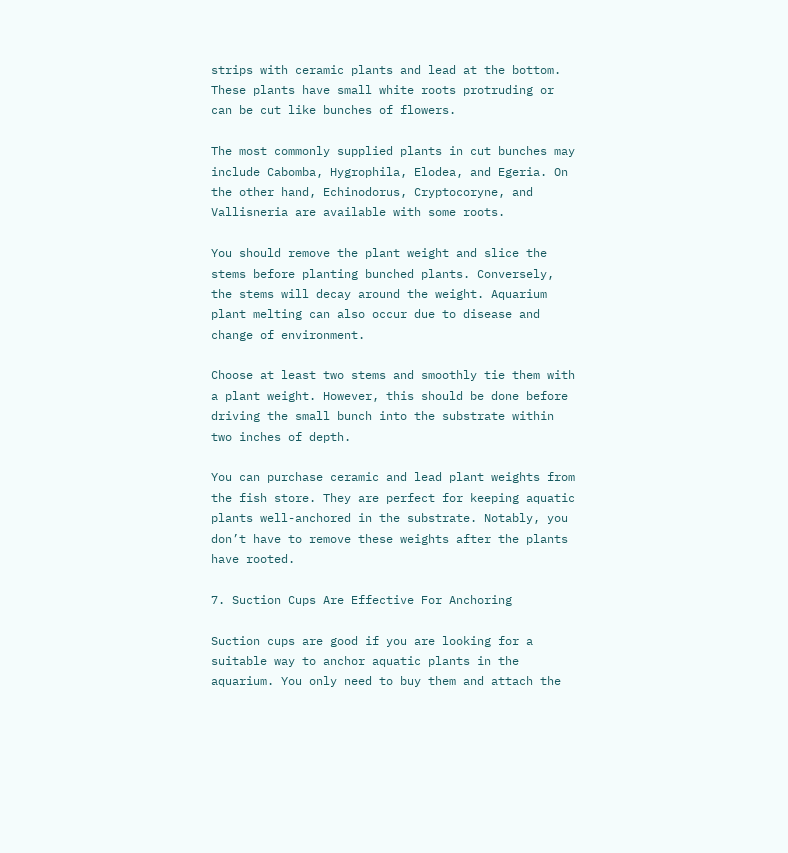strips with ceramic plants and lead at the bottom. These plants have small white roots protruding or can be cut like bunches of flowers.

The most commonly supplied plants in cut bunches may include Cabomba, Hygrophila, Elodea, and Egeria. On the other hand, Echinodorus, Cryptocoryne, and Vallisneria are available with some roots.

You should remove the plant weight and slice the stems before planting bunched plants. Conversely, the stems will decay around the weight. Aquarium plant melting can also occur due to disease and change of environment.

Choose at least two stems and smoothly tie them with a plant weight. However, this should be done before driving the small bunch into the substrate within two inches of depth.

You can purchase ceramic and lead plant weights from the fish store. They are perfect for keeping aquatic plants well-anchored in the substrate. Notably, you don’t have to remove these weights after the plants have rooted.

7. Suction Cups Are Effective For Anchoring

Suction cups are good if you are looking for a suitable way to anchor aquatic plants in the aquarium. You only need to buy them and attach the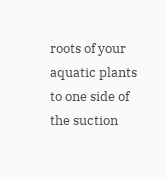roots of your aquatic plants to one side of the suction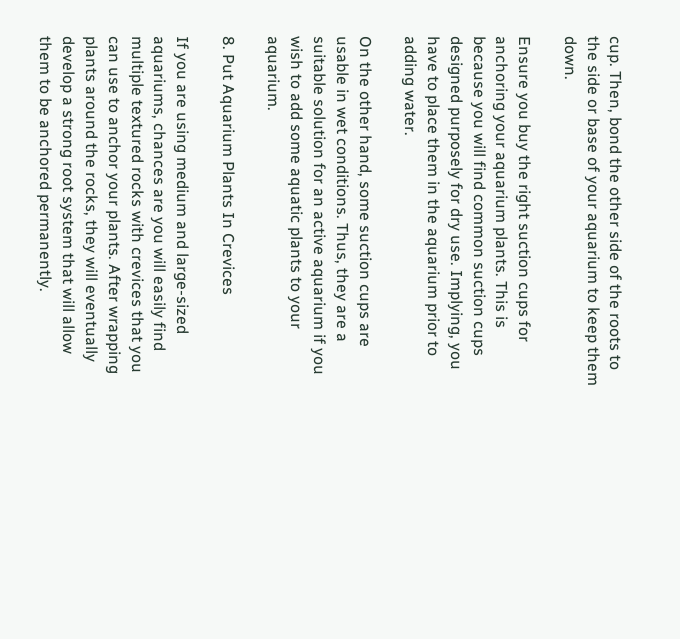cup. Then, bond the other side of the roots to the side or base of your aquarium to keep them down.

Ensure you buy the right suction cups for anchoring your aquarium plants. This is because you will find common suction cups designed purposely for dry use. Implying, you have to place them in the aquarium prior to adding water.

On the other hand, some suction cups are usable in wet conditions. Thus, they are a suitable solution for an active aquarium if you wish to add some aquatic plants to your aquarium.

8. Put Aquarium Plants In Crevices

If you are using medium and large-sized aquariums, chances are you will easily find multiple textured rocks with crevices that you can use to anchor your plants. After wrapping plants around the rocks, they will eventually develop a strong root system that will allow them to be anchored permanently.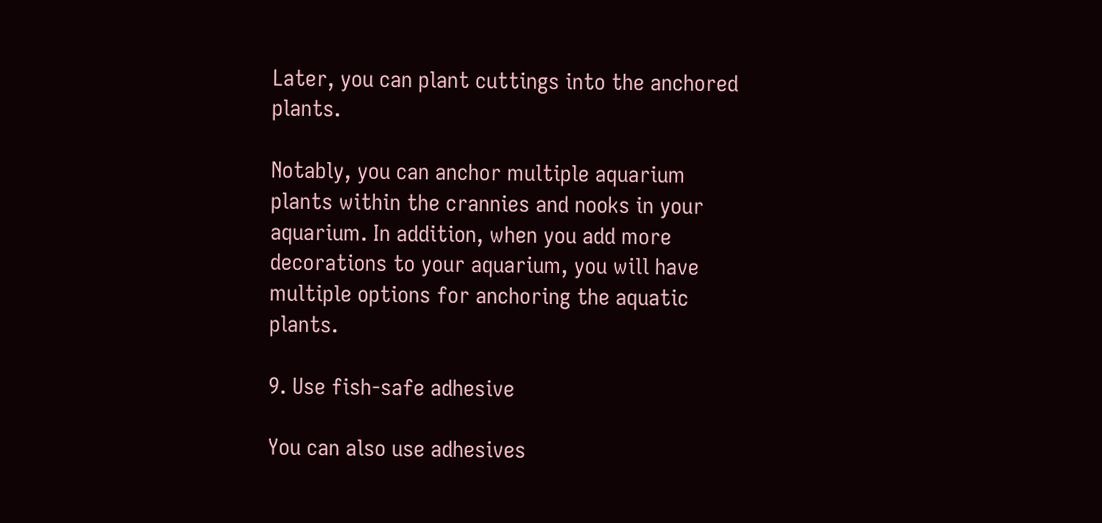Later, you can plant cuttings into the anchored plants.

Notably, you can anchor multiple aquarium plants within the crannies and nooks in your aquarium. In addition, when you add more decorations to your aquarium, you will have multiple options for anchoring the aquatic plants.

9. Use fish-safe adhesive

You can also use adhesives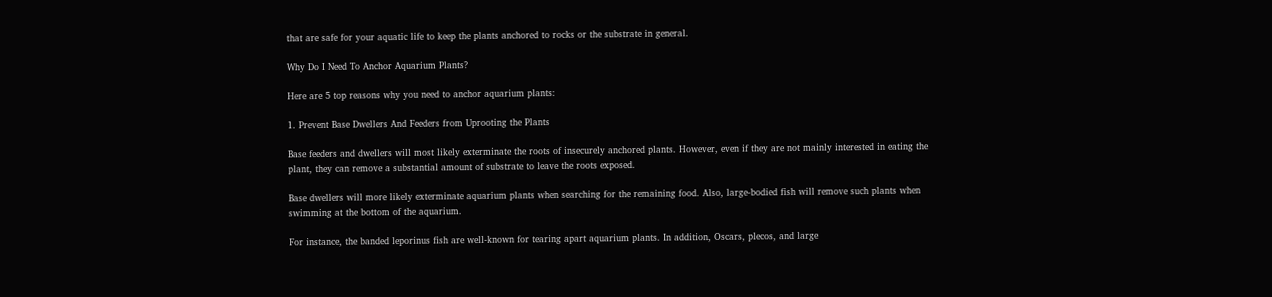that are safe for your aquatic life to keep the plants anchored to rocks or the substrate in general.

Why Do I Need To Anchor Aquarium Plants?

Here are 5 top reasons why you need to anchor aquarium plants:

1. Prevent Base Dwellers And Feeders from Uprooting the Plants

Base feeders and dwellers will most likely exterminate the roots of insecurely anchored plants. However, even if they are not mainly interested in eating the plant, they can remove a substantial amount of substrate to leave the roots exposed.

Base dwellers will more likely exterminate aquarium plants when searching for the remaining food. Also, large-bodied fish will remove such plants when swimming at the bottom of the aquarium.

For instance, the banded leporinus fish are well-known for tearing apart aquarium plants. In addition, Oscars, plecos, and large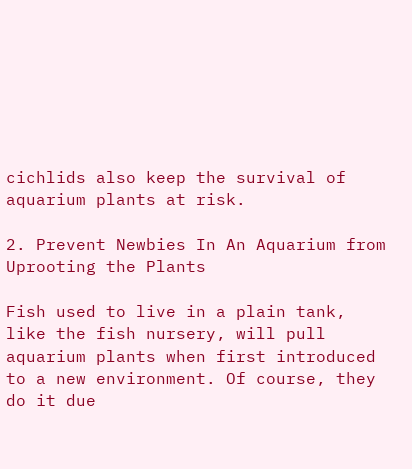cichlids also keep the survival of aquarium plants at risk.

2. Prevent Newbies In An Aquarium from Uprooting the Plants

Fish used to live in a plain tank, like the fish nursery, will pull aquarium plants when first introduced to a new environment. Of course, they do it due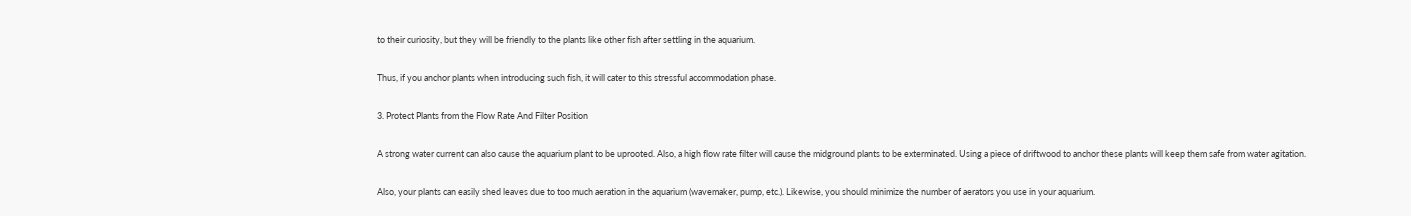to their curiosity, but they will be friendly to the plants like other fish after settling in the aquarium.

Thus, if you anchor plants when introducing such fish, it will cater to this stressful accommodation phase.

3. Protect Plants from the Flow Rate And Filter Position

A strong water current can also cause the aquarium plant to be uprooted. Also, a high flow rate filter will cause the midground plants to be exterminated. Using a piece of driftwood to anchor these plants will keep them safe from water agitation.

Also, your plants can easily shed leaves due to too much aeration in the aquarium (wavemaker, pump, etc.). Likewise, you should minimize the number of aerators you use in your aquarium.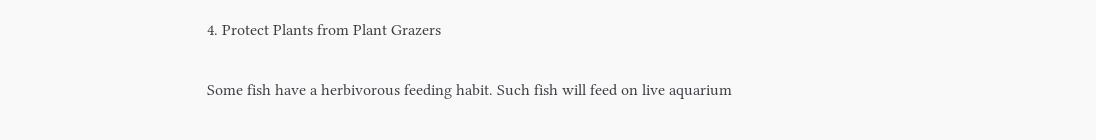4. Protect Plants from Plant Grazers

Some fish have a herbivorous feeding habit. Such fish will feed on live aquarium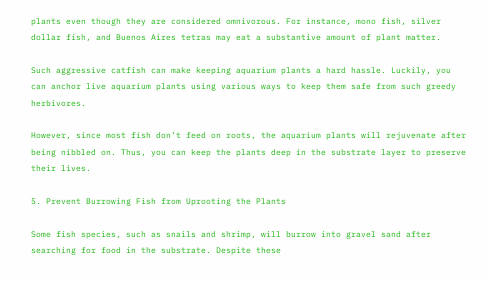plants even though they are considered omnivorous. For instance, mono fish, silver dollar fish, and Buenos Aires tetras may eat a substantive amount of plant matter.

Such aggressive catfish can make keeping aquarium plants a hard hassle. Luckily, you can anchor live aquarium plants using various ways to keep them safe from such greedy herbivores.

However, since most fish don’t feed on roots, the aquarium plants will rejuvenate after being nibbled on. Thus, you can keep the plants deep in the substrate layer to preserve their lives.

5. Prevent Burrowing Fish from Uprooting the Plants

Some fish species, such as snails and shrimp, will burrow into gravel sand after searching for food in the substrate. Despite these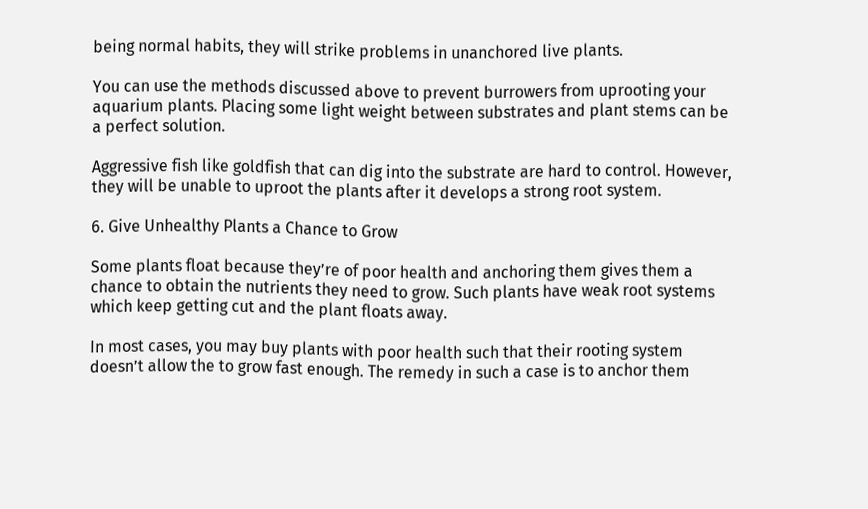being normal habits, they will strike problems in unanchored live plants.

You can use the methods discussed above to prevent burrowers from uprooting your aquarium plants. Placing some light weight between substrates and plant stems can be a perfect solution.

Aggressive fish like goldfish that can dig into the substrate are hard to control. However, they will be unable to uproot the plants after it develops a strong root system.

6. Give Unhealthy Plants a Chance to Grow

Some plants float because they’re of poor health and anchoring them gives them a chance to obtain the nutrients they need to grow. Such plants have weak root systems which keep getting cut and the plant floats away.

In most cases, you may buy plants with poor health such that their rooting system doesn’t allow the to grow fast enough. The remedy in such a case is to anchor them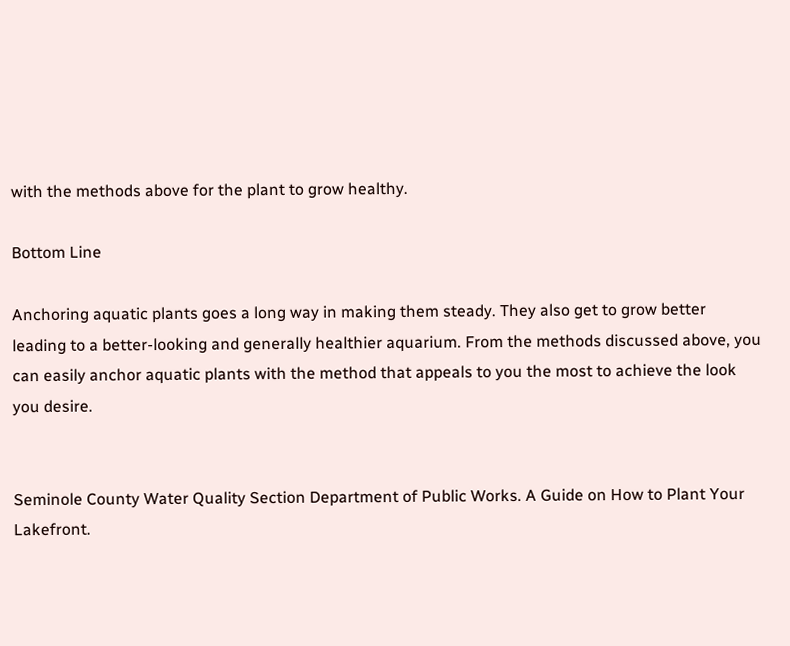with the methods above for the plant to grow healthy.

Bottom Line

Anchoring aquatic plants goes a long way in making them steady. They also get to grow better leading to a better-looking and generally healthier aquarium. From the methods discussed above, you can easily anchor aquatic plants with the method that appeals to you the most to achieve the look you desire.


Seminole County Water Quality Section Department of Public Works. A Guide on How to Plant Your Lakefront.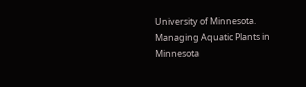University of Minnesota. Managing Aquatic Plants in Minnesota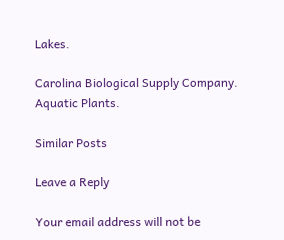Lakes.

Carolina Biological Supply Company. Aquatic Plants.

Similar Posts

Leave a Reply

Your email address will not be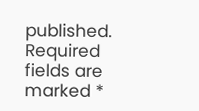published. Required fields are marked *